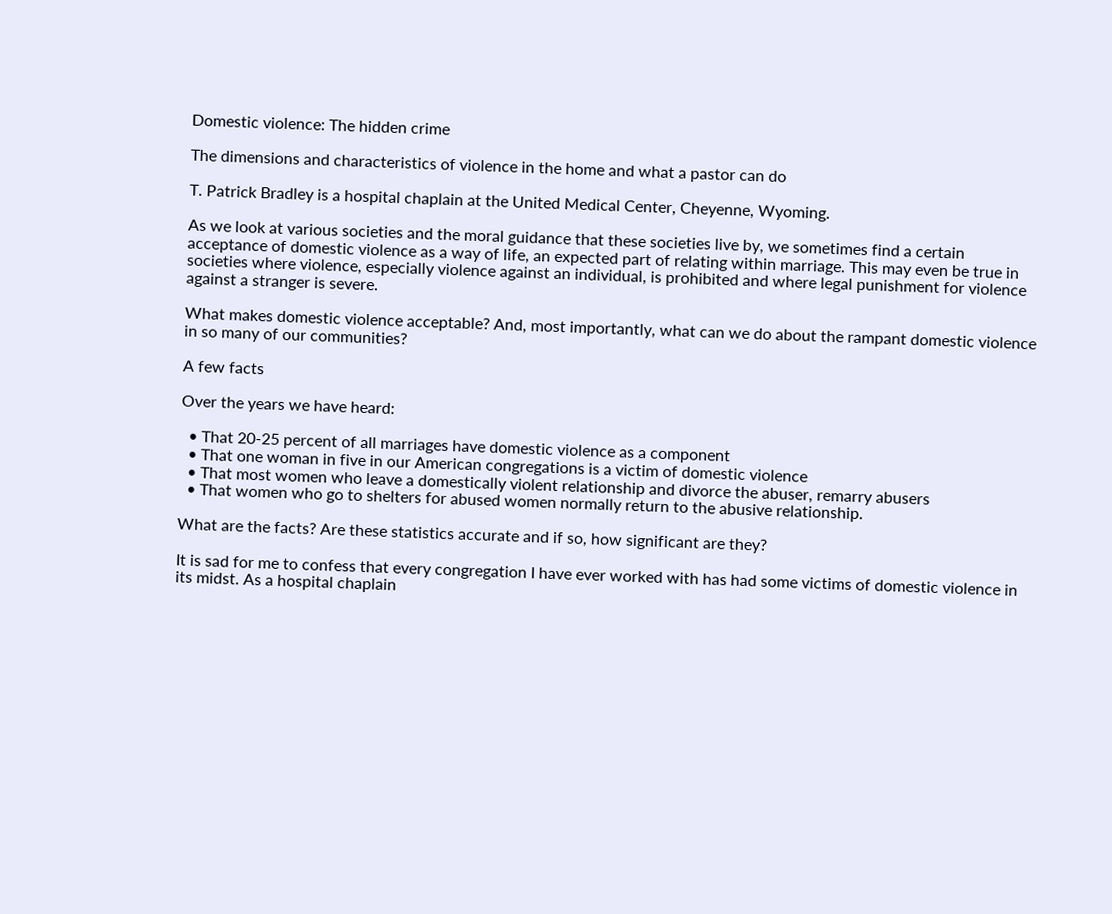Domestic violence: The hidden crime

The dimensions and characteristics of violence in the home and what a pastor can do

T. Patrick Bradley is a hospital chaplain at the United Medical Center, Cheyenne, Wyoming.

As we look at various societies and the moral guidance that these societies live by, we sometimes find a certain acceptance of domestic violence as a way of life, an expected part of relating within marriage. This may even be true in societies where violence, especially violence against an individual, is prohibited and where legal punishment for violence against a stranger is severe.

What makes domestic violence acceptable? And, most importantly, what can we do about the rampant domestic violence in so many of our communities?

A few facts

Over the years we have heard:

  • That 20-25 percent of all marriages have domestic violence as a component
  • That one woman in five in our American congregations is a victim of domestic violence
  • That most women who leave a domestically violent relationship and divorce the abuser, remarry abusers
  • That women who go to shelters for abused women normally return to the abusive relationship.

What are the facts? Are these statistics accurate and if so, how significant are they?

It is sad for me to confess that every congregation I have ever worked with has had some victims of domestic violence in its midst. As a hospital chaplain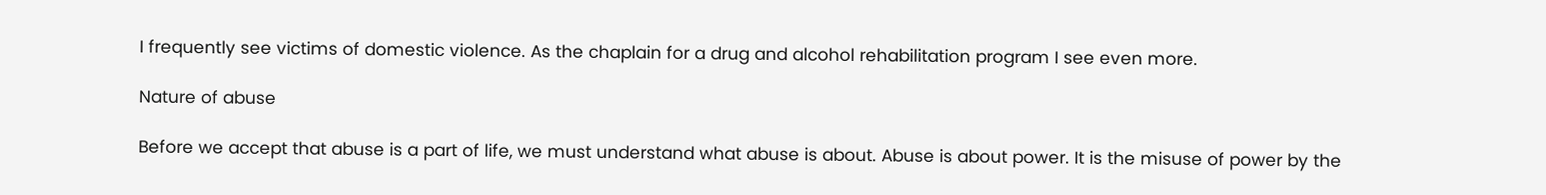I frequently see victims of domestic violence. As the chaplain for a drug and alcohol rehabilitation program I see even more.

Nature of abuse

Before we accept that abuse is a part of life, we must understand what abuse is about. Abuse is about power. It is the misuse of power by the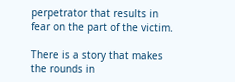perpetrator that results in fear on the part of the victim.

There is a story that makes the rounds in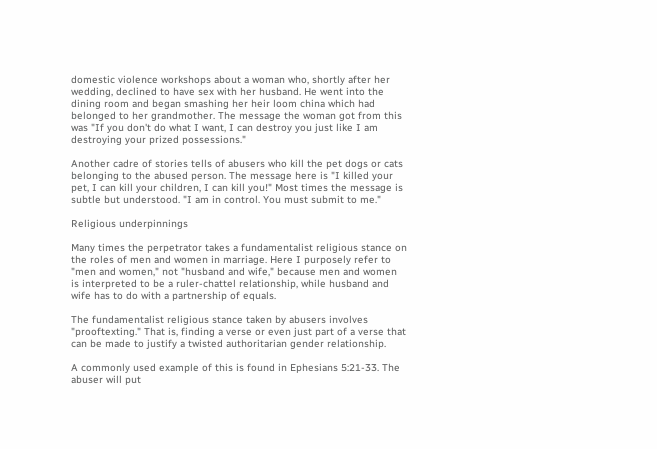domestic violence workshops about a woman who, shortly after her wedding, declined to have sex with her husband. He went into the dining room and began smashing her heir loom china which had belonged to her grandmother. The message the woman got from this was "If you don't do what I want, I can destroy you just like I am destroying your prized possessions."

Another cadre of stories tells of abusers who kill the pet dogs or cats belonging to the abused person. The message here is "I killed your pet, I can kill your children, I can kill you!" Most times the message is subtle but understood. "I am in control. You must submit to me."

Religious underpinnings

Many times the perpetrator takes a fundamentalist religious stance on the roles of men and women in marriage. Here I purposely refer to "men and women," not "husband and wife," because men and women is interpreted to be a ruler-chattel relationship, while husband and wife has to do with a partnership of equals.

The fundamentalist religious stance taken by abusers involves "prooftexting." That is, finding a verse or even just part of a verse that can be made to justify a twisted authoritarian gender relationship.

A commonly used example of this is found in Ephesians 5:21-33. The abuser will put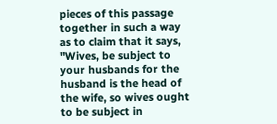pieces of this passage together in such a way as to claim that it says, "Wives, be subject to your husbands for the husband is the head of the wife, so wives ought to be subject in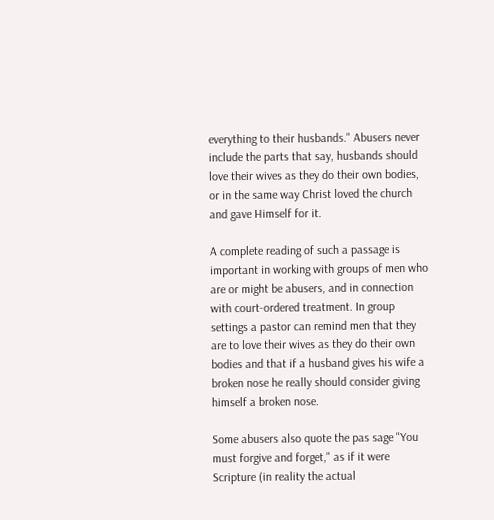everything to their husbands." Abusers never include the parts that say, husbands should love their wives as they do their own bodies, or in the same way Christ loved the church and gave Himself for it.

A complete reading of such a passage is important in working with groups of men who are or might be abusers, and in connection with court-ordered treatment. In group settings a pastor can remind men that they are to love their wives as they do their own bodies and that if a husband gives his wife a broken nose he really should consider giving himself a broken nose.

Some abusers also quote the pas sage "You must forgive and forget," as if it were Scripture (in reality the actual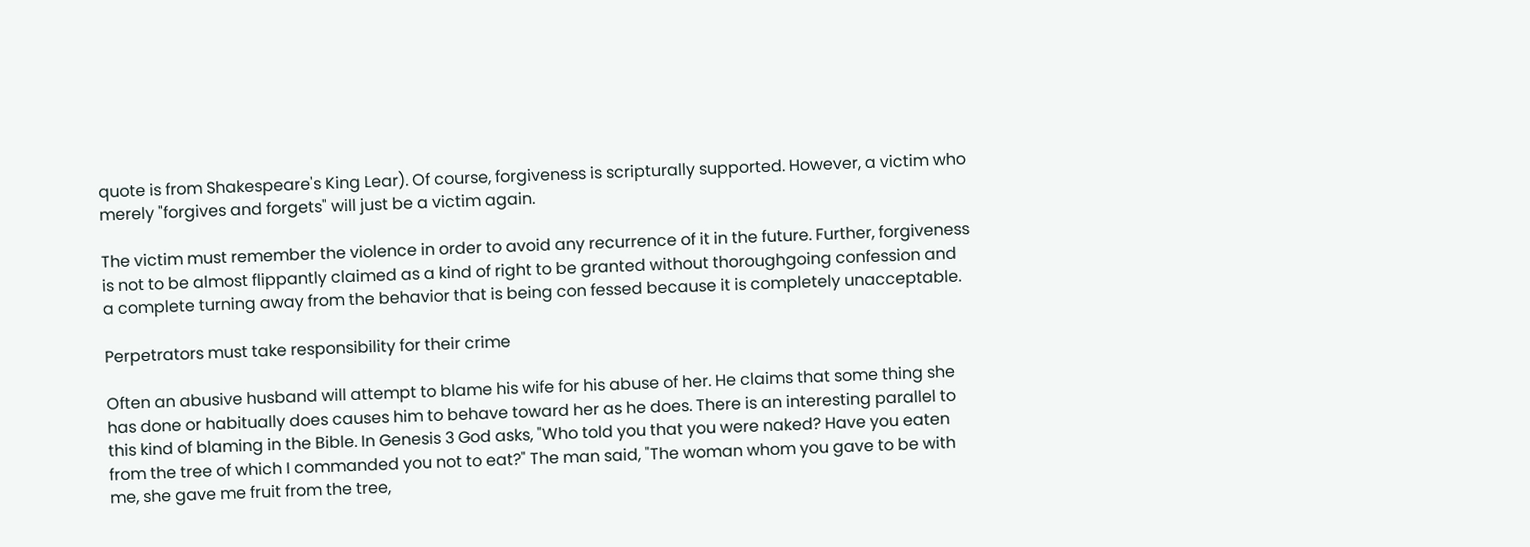quote is from Shakespeare's King Lear). Of course, forgiveness is scripturally supported. However, a victim who merely "forgives and forgets" will just be a victim again.

The victim must remember the violence in order to avoid any recurrence of it in the future. Further, forgiveness is not to be almost flippantly claimed as a kind of right to be granted without thoroughgoing confession and a complete turning away from the behavior that is being con fessed because it is completely unacceptable.

Perpetrators must take responsibility for their crime

Often an abusive husband will attempt to blame his wife for his abuse of her. He claims that some thing she has done or habitually does causes him to behave toward her as he does. There is an interesting parallel to this kind of blaming in the Bible. In Genesis 3 God asks, "Who told you that you were naked? Have you eaten from the tree of which I commanded you not to eat?" The man said, "The woman whom you gave to be with me, she gave me fruit from the tree,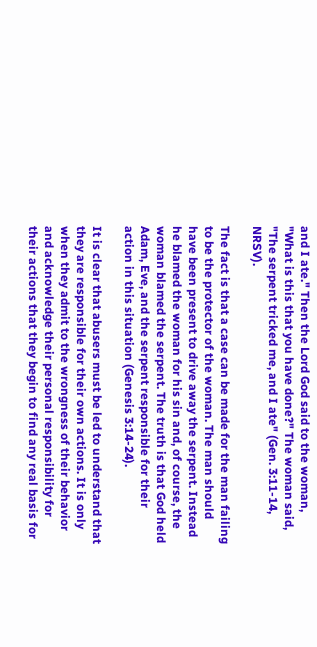and I ate." Then the Lord God said to the woman, "What is this that you have done?" The woman said, "The serpent tricked me, and I ate" (Gen. 3:11-14, NRSV).

The fact is that a case can be made for the man failing to be the protector of the woman. The man should have been present to drive away the serpent. Instead he blamed the woman for his sin and, of course, the woman blamed the serpent. The truth is that God held Adam, Eve, and the serpent responsible for their action in this situation (Genesis 3:14-24).

It is clear that abusers must be led to understand that they are responsible for their own actions. It is only when they admit to the wrongness of their behavior and acknowledge their personal responsibility for their actions that they begin to find any real basis for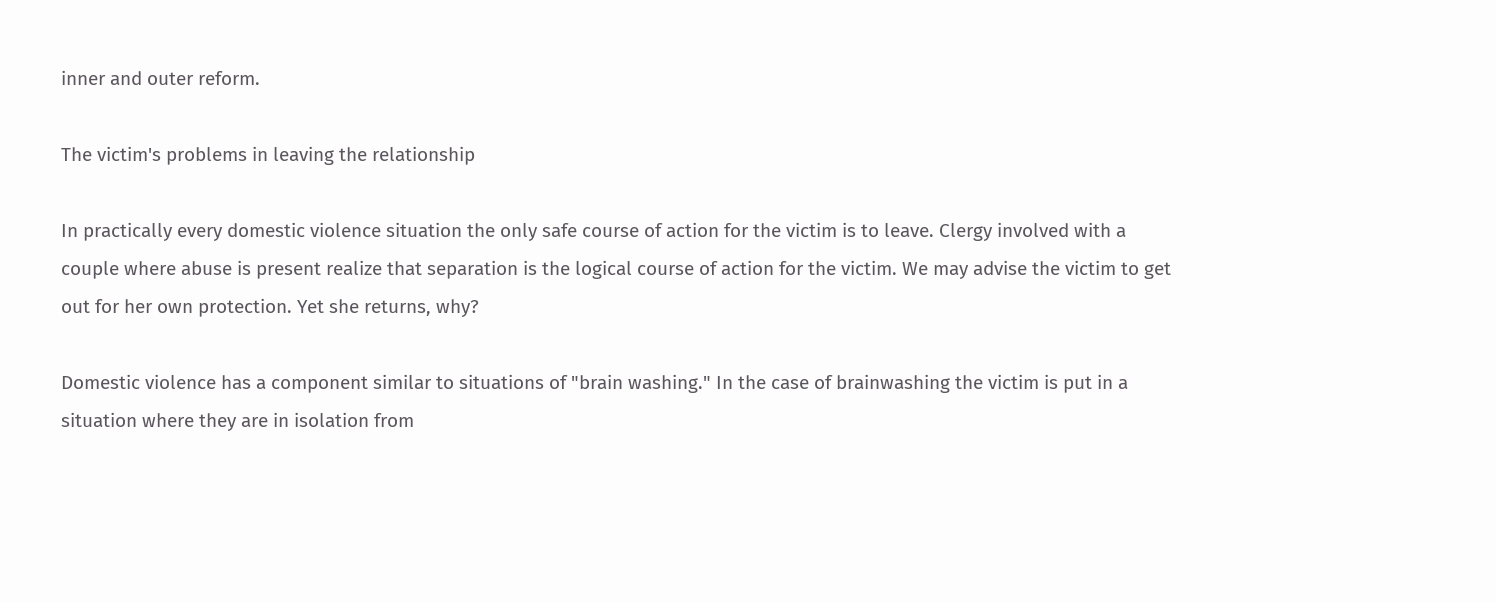inner and outer reform.

The victim's problems in leaving the relationship

In practically every domestic violence situation the only safe course of action for the victim is to leave. Clergy involved with a couple where abuse is present realize that separation is the logical course of action for the victim. We may advise the victim to get out for her own protection. Yet she returns, why?

Domestic violence has a component similar to situations of "brain washing." In the case of brainwashing the victim is put in a situation where they are in isolation from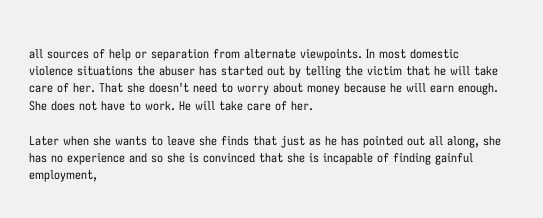all sources of help or separation from alternate viewpoints. In most domestic violence situations the abuser has started out by telling the victim that he will take care of her. That she doesn't need to worry about money because he will earn enough. She does not have to work. He will take care of her.

Later when she wants to leave she finds that just as he has pointed out all along, she has no experience and so she is convinced that she is incapable of finding gainful employment,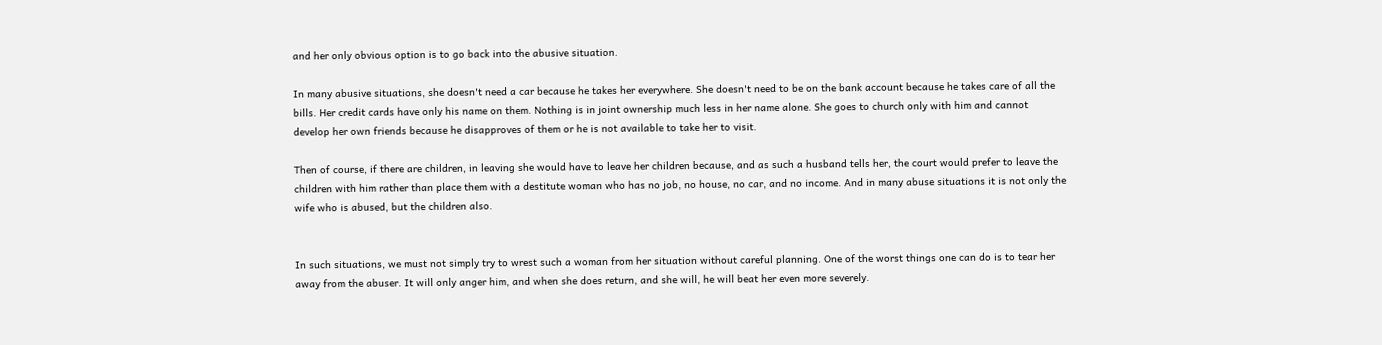and her only obvious option is to go back into the abusive situation.

In many abusive situations, she doesn't need a car because he takes her everywhere. She doesn't need to be on the bank account because he takes care of all the bills. Her credit cards have only his name on them. Nothing is in joint ownership much less in her name alone. She goes to church only with him and cannot develop her own friends because he disapproves of them or he is not available to take her to visit.

Then of course, if there are children, in leaving she would have to leave her children because, and as such a husband tells her, the court would prefer to leave the children with him rather than place them with a destitute woman who has no job, no house, no car, and no income. And in many abuse situations it is not only the wife who is abused, but the children also.


In such situations, we must not simply try to wrest such a woman from her situation without careful planning. One of the worst things one can do is to tear her away from the abuser. It will only anger him, and when she does return, and she will, he will beat her even more severely.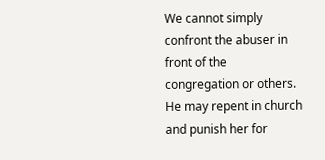We cannot simply confront the abuser in front of the congregation or others. He may repent in church and punish her for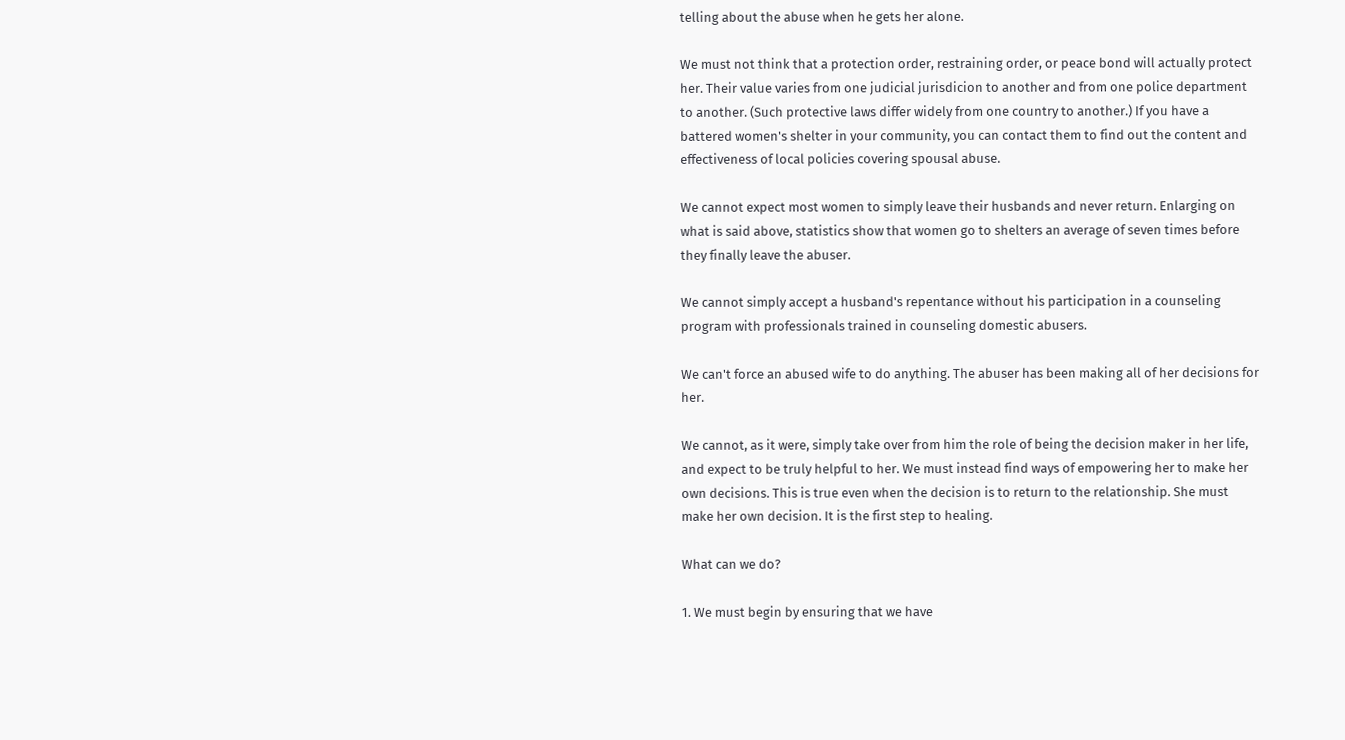telling about the abuse when he gets her alone.

We must not think that a protection order, restraining order, or peace bond will actually protect her. Their value varies from one judicial jurisdicion to another and from one police department to another. (Such protective laws differ widely from one country to another.) If you have a battered women's shelter in your community, you can contact them to find out the content and effectiveness of local policies covering spousal abuse.

We cannot expect most women to simply leave their husbands and never return. Enlarging on what is said above, statistics show that women go to shelters an average of seven times before they finally leave the abuser.

We cannot simply accept a husband's repentance without his participation in a counseling program with professionals trained in counseling domestic abusers.

We can't force an abused wife to do anything. The abuser has been making all of her decisions for her.

We cannot, as it were, simply take over from him the role of being the decision maker in her life, and expect to be truly helpful to her. We must instead find ways of empowering her to make her own decisions. This is true even when the decision is to return to the relationship. She must make her own decision. It is the first step to healing.

What can we do?

1. We must begin by ensuring that we have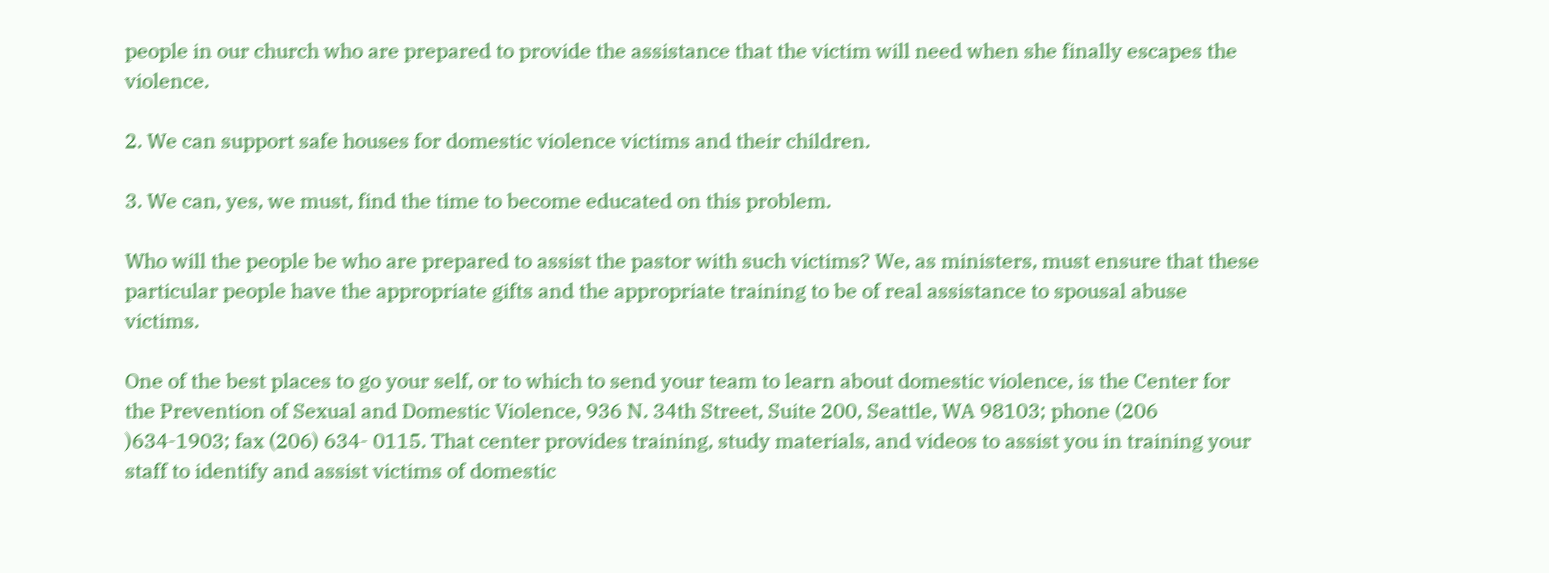people in our church who are prepared to provide the assistance that the victim will need when she finally escapes the violence.

2. We can support safe houses for domestic violence victims and their children.

3. We can, yes, we must, find the time to become educated on this problem.

Who will the people be who are prepared to assist the pastor with such victims? We, as ministers, must ensure that these particular people have the appropriate gifts and the appropriate training to be of real assistance to spousal abuse victims.

One of the best places to go your self, or to which to send your team to learn about domestic violence, is the Center for the Prevention of Sexual and Domestic Violence, 936 N. 34th Street, Suite 200, Seattle, WA 98103; phone (206 )634-1903; fax (206) 634- 0115. That center provides training, study materials, and videos to assist you in training your staff to identify and assist victims of domestic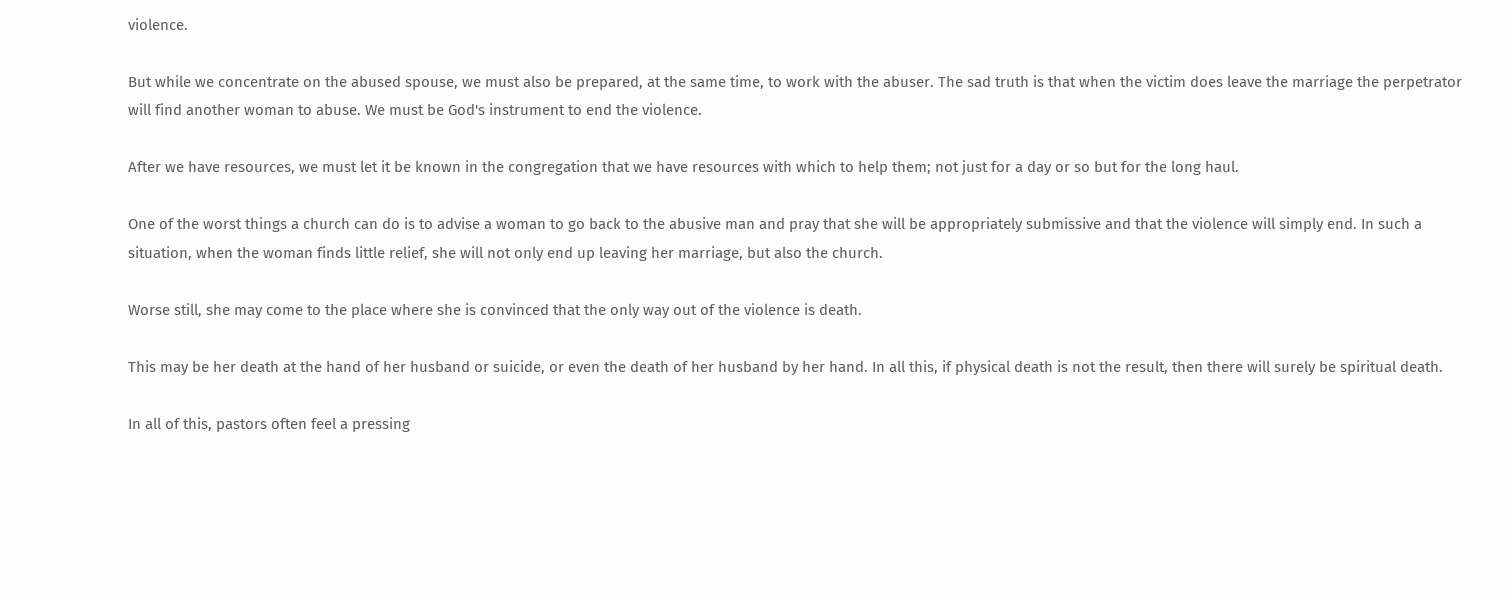violence.

But while we concentrate on the abused spouse, we must also be prepared, at the same time, to work with the abuser. The sad truth is that when the victim does leave the marriage the perpetrator will find another woman to abuse. We must be God's instrument to end the violence.

After we have resources, we must let it be known in the congregation that we have resources with which to help them; not just for a day or so but for the long haul.

One of the worst things a church can do is to advise a woman to go back to the abusive man and pray that she will be appropriately submissive and that the violence will simply end. In such a situation, when the woman finds little relief, she will not only end up leaving her marriage, but also the church.

Worse still, she may come to the place where she is convinced that the only way out of the violence is death.

This may be her death at the hand of her husband or suicide, or even the death of her husband by her hand. In all this, if physical death is not the result, then there will surely be spiritual death.

In all of this, pastors often feel a pressing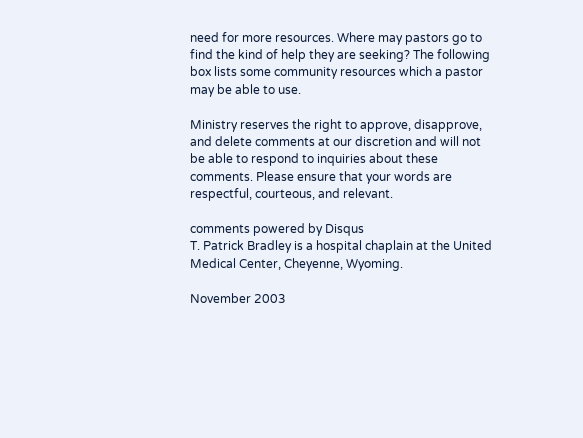need for more resources. Where may pastors go to find the kind of help they are seeking? The following box lists some community resources which a pastor may be able to use.

Ministry reserves the right to approve, disapprove, and delete comments at our discretion and will not be able to respond to inquiries about these comments. Please ensure that your words are respectful, courteous, and relevant.

comments powered by Disqus
T. Patrick Bradley is a hospital chaplain at the United Medical Center, Cheyenne, Wyoming.

November 2003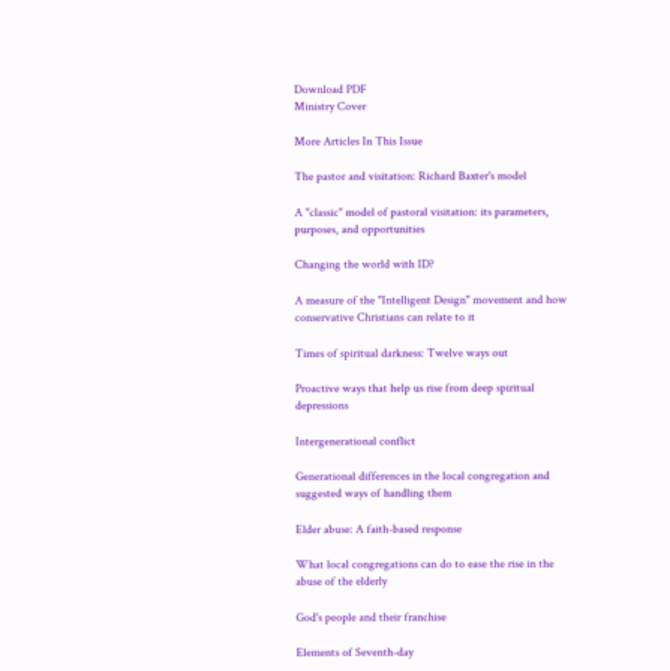Download PDF
Ministry Cover

More Articles In This Issue

The pastor and visitation: Richard Baxter's model

A "classic" model of pastoral visitation: its parameters, purposes, and opportunities

Changing the world with ID?

A measure of the "Intelligent Design" movement and how conservative Christians can relate to it

Times of spiritual darkness: Twelve ways out

Proactive ways that help us rise from deep spiritual depressions

Intergenerational conflict

Generational differences in the local congregation and suggested ways of handling them

Elder abuse: A faith-based response

What local congregations can do to ease the rise in the abuse of the elderly

God's people and their franchise

Elements of Seventh-day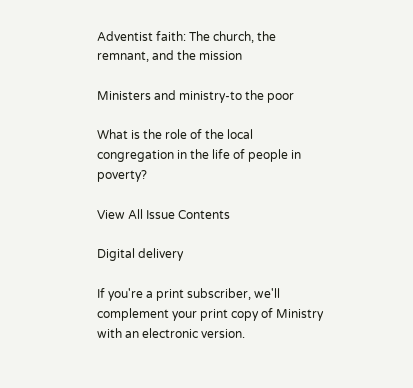Adventist faith: The church, the remnant, and the mission

Ministers and ministry-to the poor

What is the role of the local congregation in the life of people in poverty?

View All Issue Contents

Digital delivery

If you're a print subscriber, we'll complement your print copy of Ministry with an electronic version.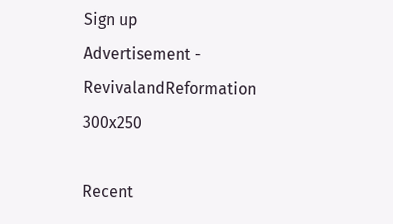Sign up
Advertisement - RevivalandReformation 300x250

Recent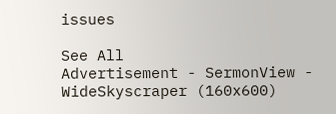issues

See All
Advertisement - SermonView - WideSkyscraper (160x600)